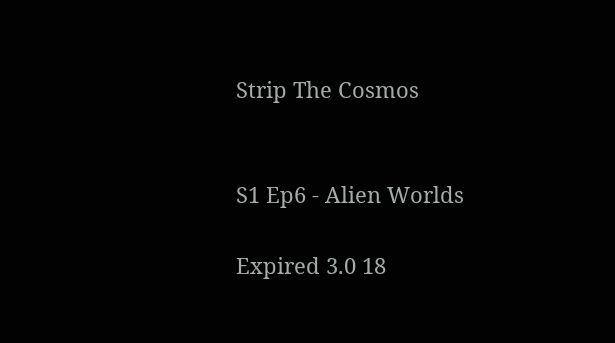Strip The Cosmos


S1 Ep6 - Alien Worlds

Expired 3.0 18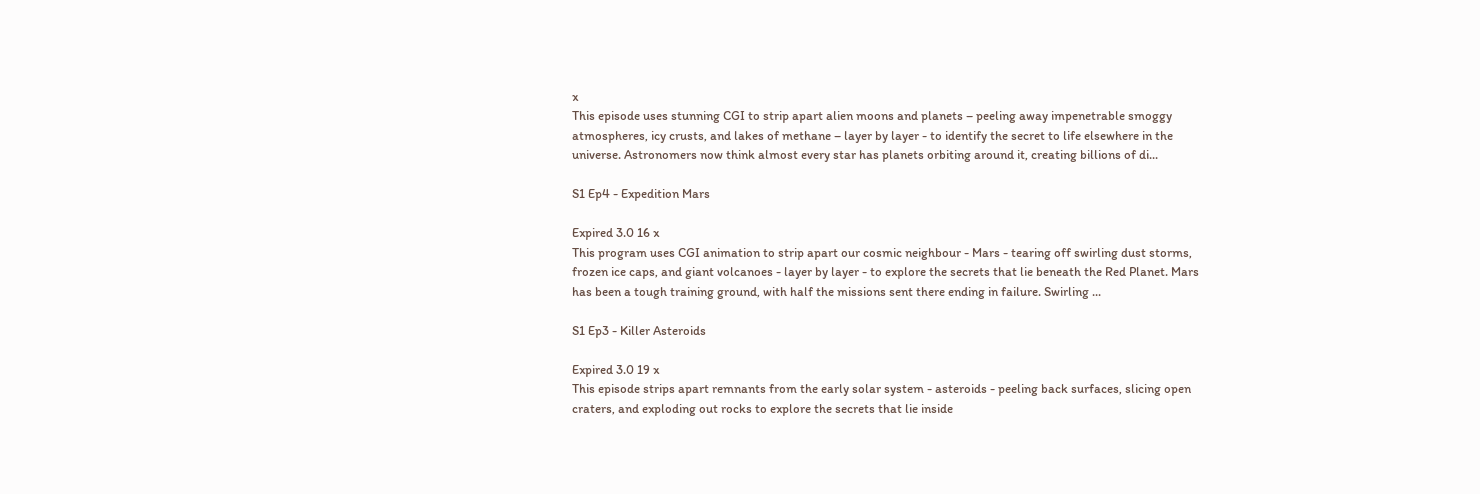x
This episode uses stunning CGI to strip apart alien moons and planets – peeling away impenetrable smoggy atmospheres, icy crusts, and lakes of methane – layer by layer - to identify the secret to life elsewhere in the universe. Astronomers now think almost every star has planets orbiting around it, creating billions of di...

S1 Ep4 - Expedition Mars

Expired 3.0 16 x
This program uses CGI animation to strip apart our cosmic neighbour - Mars - tearing off swirling dust storms, frozen ice caps, and giant volcanoes - layer by layer - to explore the secrets that lie beneath the Red Planet. Mars has been a tough training ground, with half the missions sent there ending in failure. Swirling ...

S1 Ep3 - Killer Asteroids

Expired 3.0 19 x
This episode strips apart remnants from the early solar system - asteroids - peeling back surfaces, slicing open craters, and exploding out rocks to explore the secrets that lie inside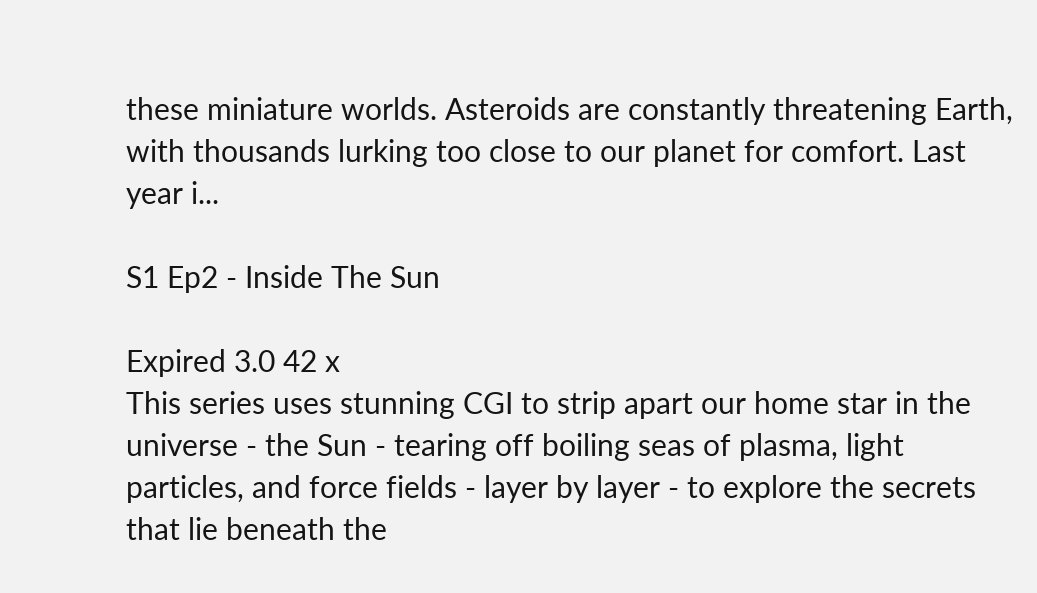these miniature worlds. Asteroids are constantly threatening Earth, with thousands lurking too close to our planet for comfort. Last year i...

S1 Ep2 - Inside The Sun

Expired 3.0 42 x
This series uses stunning CGI to strip apart our home star in the universe - the Sun - tearing off boiling seas of plasma, light particles, and force fields - layer by layer - to explore the secrets that lie beneath the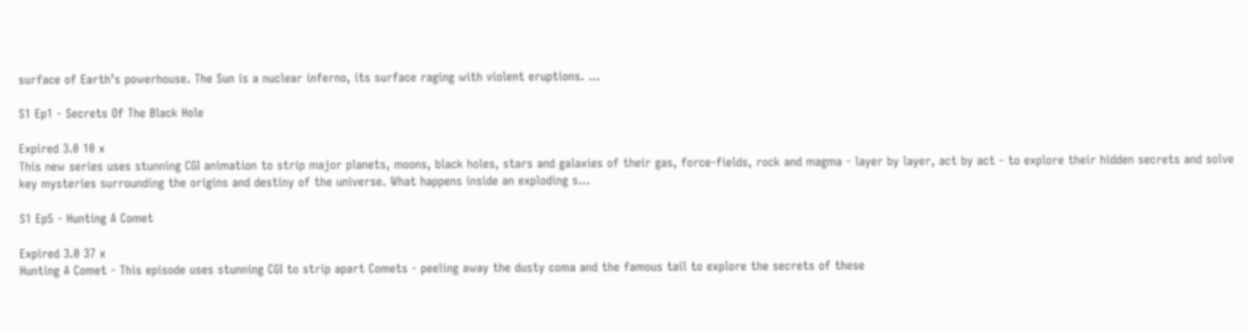surface of Earth’s powerhouse. The Sun is a nuclear inferno, its surface raging with violent eruptions. ...

S1 Ep1 - Secrets Of The Black Hole

Expired 3.0 10 x
This new series uses stunning CGI animation to strip major planets, moons, black holes, stars and galaxies of their gas, force-fields, rock and magma - layer by layer, act by act - to explore their hidden secrets and solve key mysteries surrounding the origins and destiny of the universe. What happens inside an exploding s...

S1 Ep5 - Hunting A Comet

Expired 3.0 37 x
Hunting A Comet - This episode uses stunning CGI to strip apart Comets - peeling away the dusty coma and the famous tail to explore the secrets of these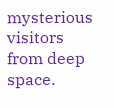mysterious visitors from deep space.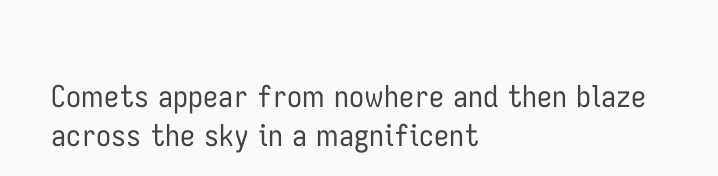Comets appear from nowhere and then blaze across the sky in a magnificent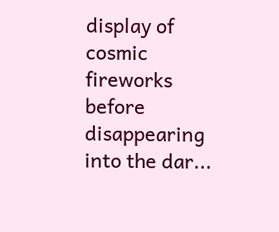display of cosmic fireworks before disappearing into the dar...